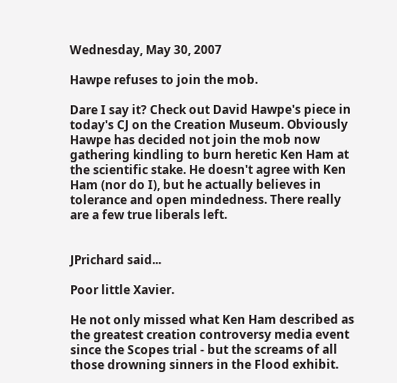Wednesday, May 30, 2007

Hawpe refuses to join the mob.

Dare I say it? Check out David Hawpe's piece in today's CJ on the Creation Museum. Obviously Hawpe has decided not join the mob now gathering kindling to burn heretic Ken Ham at the scientific stake. He doesn't agree with Ken Ham (nor do I), but he actually believes in tolerance and open mindedness. There really are a few true liberals left.


JPrichard said...

Poor little Xavier.

He not only missed what Ken Ham described as the greatest creation controversy media event since the Scopes trial - but the screams of all those drowning sinners in the Flood exhibit.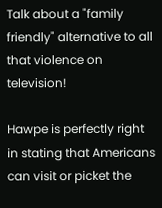Talk about a "family friendly" alternative to all that violence on television!

Hawpe is perfectly right in stating that Americans can visit or picket the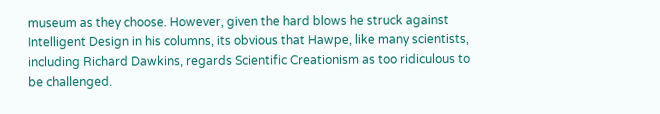museum as they choose. However, given the hard blows he struck against Intelligent Design in his columns, its obvious that Hawpe, like many scientists, including Richard Dawkins, regards Scientific Creationism as too ridiculous to be challenged.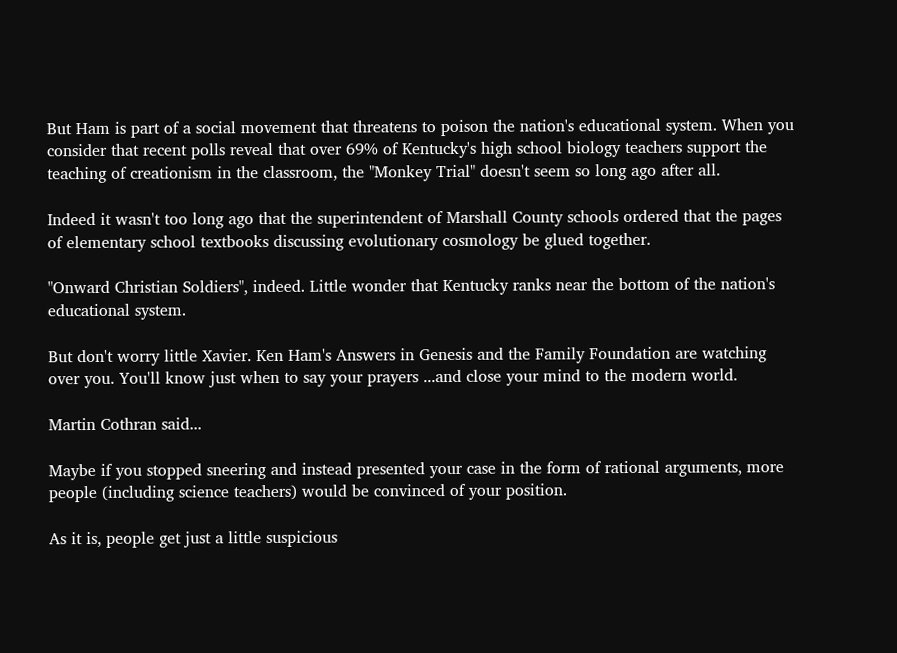But Ham is part of a social movement that threatens to poison the nation's educational system. When you consider that recent polls reveal that over 69% of Kentucky's high school biology teachers support the teaching of creationism in the classroom, the "Monkey Trial" doesn't seem so long ago after all.

Indeed it wasn't too long ago that the superintendent of Marshall County schools ordered that the pages of elementary school textbooks discussing evolutionary cosmology be glued together.

"Onward Christian Soldiers", indeed. Little wonder that Kentucky ranks near the bottom of the nation's educational system.

But don't worry little Xavier. Ken Ham's Answers in Genesis and the Family Foundation are watching over you. You'll know just when to say your prayers ...and close your mind to the modern world.

Martin Cothran said...

Maybe if you stopped sneering and instead presented your case in the form of rational arguments, more people (including science teachers) would be convinced of your position.

As it is, people get just a little suspicious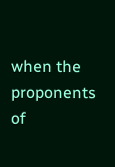when the proponents of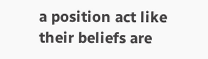a position act like their beliefs are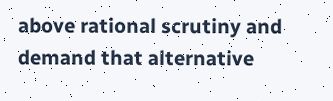above rational scrutiny and demand that alternative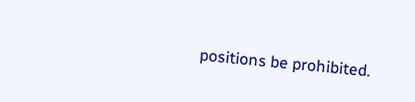positions be prohibited.